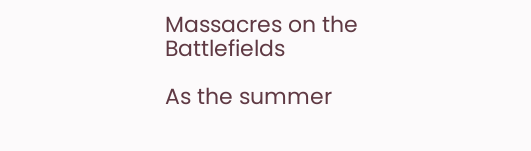Massacres on the Battlefields

As the summer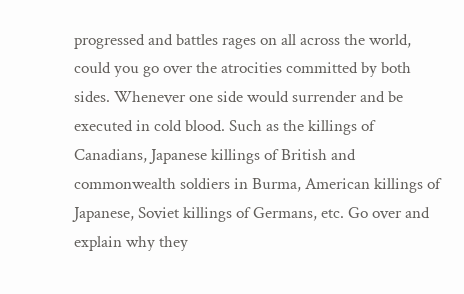progressed and battles rages on all across the world, could you go over the atrocities committed by both sides. Whenever one side would surrender and be executed in cold blood. Such as the killings of Canadians, Japanese killings of British and commonwealth soldiers in Burma, American killings of Japanese, Soviet killings of Germans, etc. Go over and explain why they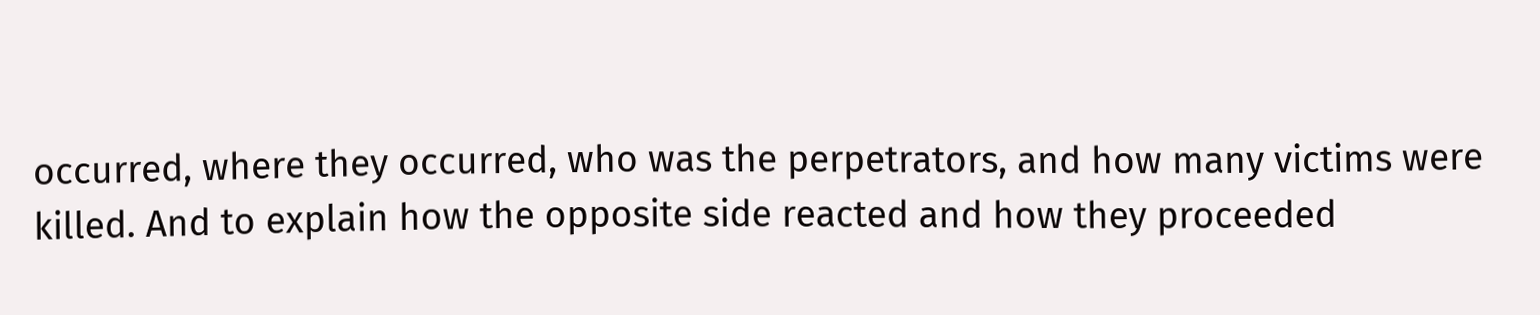occurred, where they occurred, who was the perpetrators, and how many victims were killed. And to explain how the opposite side reacted and how they proceeded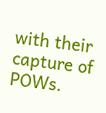with their capture of POWs.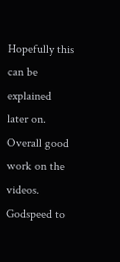Hopefully this can be explained later on. Overall good work on the videos. Godspeed to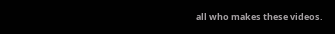all who makes these videos.